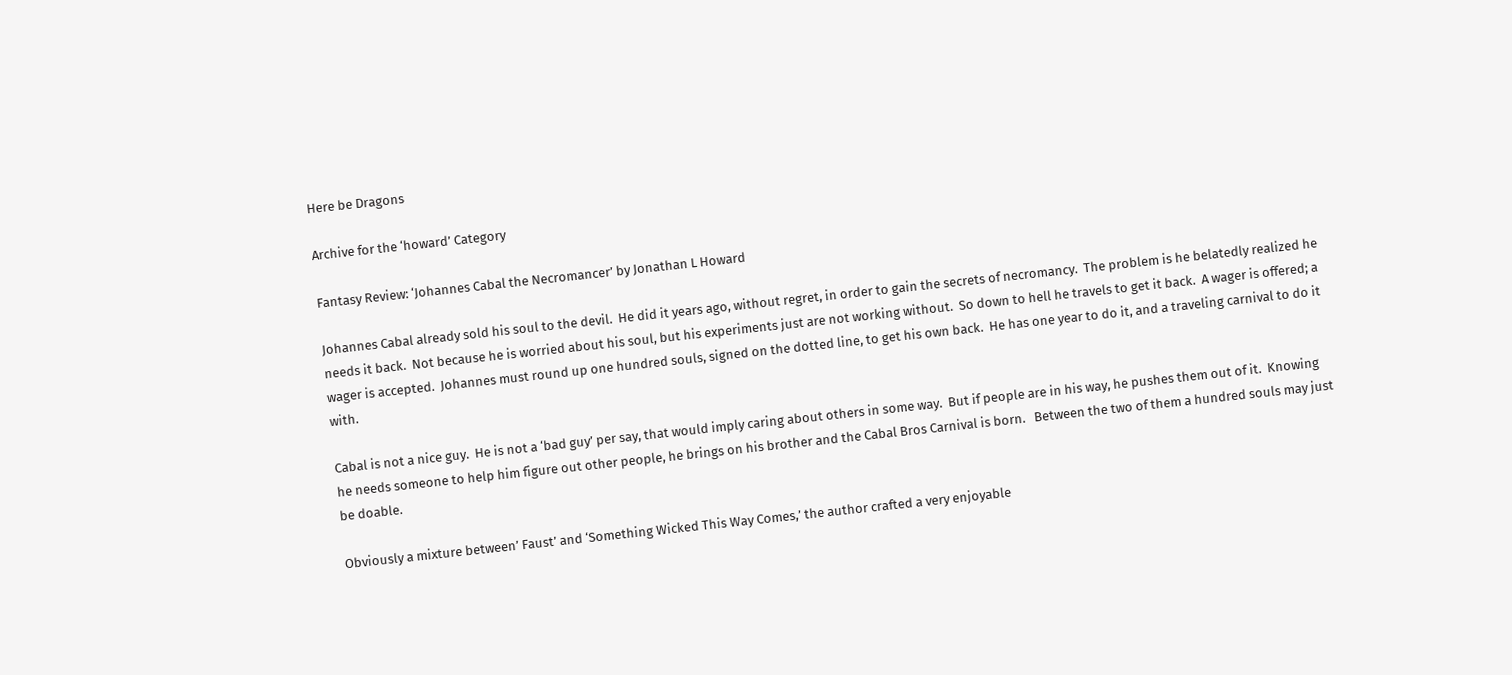Here be Dragons

Archive for the ‘howard’ Category

Fantasy Review: ‘Johannes Cabal the Necromancer’ by Jonathan L Howard

Johannes Cabal already sold his soul to the devil.  He did it years ago, without regret, in order to gain the secrets of necromancy.  The problem is he belatedly realized he needs it back.  Not because he is worried about his soul, but his experiments just are not working without.  So down to hell he travels to get it back.  A wager is offered; a wager is accepted.  Johannes must round up one hundred souls, signed on the dotted line, to get his own back.  He has one year to do it, and a traveling carnival to do it with.

Cabal is not a nice guy.  He is not a ‘bad guy’ per say, that would imply caring about others in some way.  But if people are in his way, he pushes them out of it.  Knowing he needs someone to help him figure out other people, he brings on his brother and the Cabal Bros Carnival is born.   Between the two of them a hundred souls may just be doable.

Obviously a mixture between’ Faust’ and ‘Something Wicked This Way Comes,’ the author crafted a very enjoyable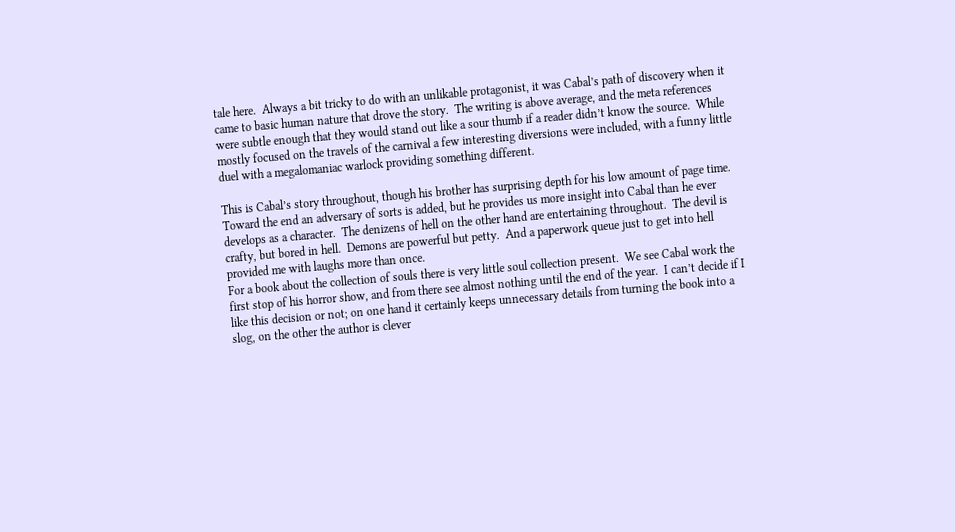tale here.  Always a bit tricky to do with an unlikable protagonist, it was Cabal’s path of discovery when it came to basic human nature that drove the story.  The writing is above average, and the meta references were subtle enough that they would stand out like a sour thumb if a reader didn’t know the source.  While mostly focused on the travels of the carnival a few interesting diversions were included, with a funny little duel with a megalomaniac warlock providing something different.

This is Cabal’s story throughout, though his brother has surprising depth for his low amount of page time.  Toward the end an adversary of sorts is added, but he provides us more insight into Cabal than he ever develops as a character.  The denizens of hell on the other hand are entertaining throughout.  The devil is crafty, but bored in hell.  Demons are powerful but petty.  And a paperwork queue just to get into hell provided me with laughs more than once.
For a book about the collection of souls there is very little soul collection present.  We see Cabal work the first stop of his horror show, and from there see almost nothing until the end of the year.  I can’t decide if I like this decision or not; on one hand it certainly keeps unnecessary details from turning the book into a slog, on the other the author is clever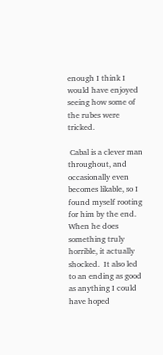enough I think I would have enjoyed seeing how some of the rubes were tricked.

 Cabal is a clever man throughout, and occasionally even becomes likable, so I found myself rooting for him by the end.  When he does something truly horrible, it actually shocked.  It also led to an ending as good as anything I could have hoped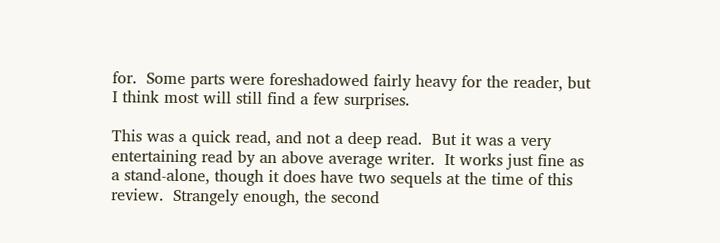for.  Some parts were foreshadowed fairly heavy for the reader, but I think most will still find a few surprises.

This was a quick read, and not a deep read.  But it was a very entertaining read by an above average writer.  It works just fine as a stand-alone, though it does have two sequels at the time of this review.  Strangely enough, the second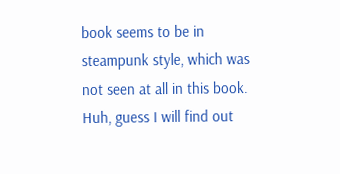book seems to be in steampunk style, which was not seen at all in this book.  Huh, guess I will find out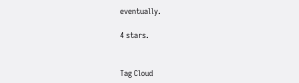eventually.

4 stars.


Tag Cloud